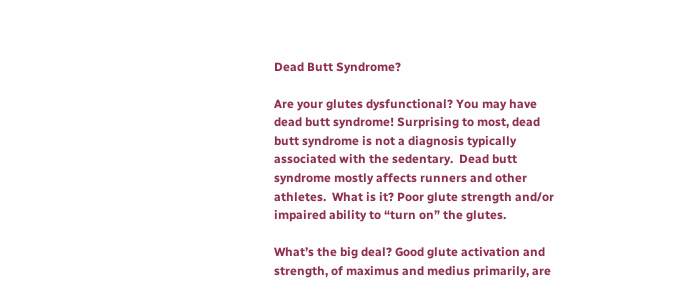Dead Butt Syndrome?

Are your glutes dysfunctional? You may have  dead butt syndrome! Surprising to most, dead butt syndrome is not a diagnosis typically associated with the sedentary.  Dead butt syndrome mostly affects runners and other athletes.  What is it? Poor glute strength and/or impaired ability to “turn on” the glutes.

What’s the big deal? Good glute activation and strength, of maximus and medius primarily, are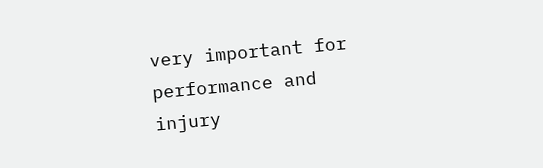very important for performance and injury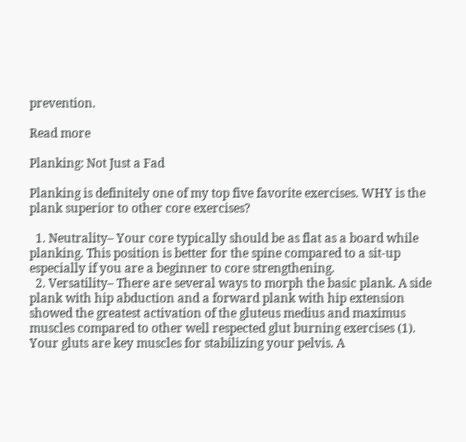prevention.

Read more

Planking: Not Just a Fad

Planking is definitely one of my top five favorite exercises. WHY is the plank superior to other core exercises?

  1. Neutrality– Your core typically should be as flat as a board while planking. This position is better for the spine compared to a sit-up especially if you are a beginner to core strengthening.
  2. Versatility– There are several ways to morph the basic plank. A side plank with hip abduction and a forward plank with hip extension showed the greatest activation of the gluteus medius and maximus muscles compared to other well respected glut burning exercises (1). Your gluts are key muscles for stabilizing your pelvis. A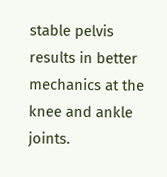stable pelvis results in better mechanics at the knee and ankle joints.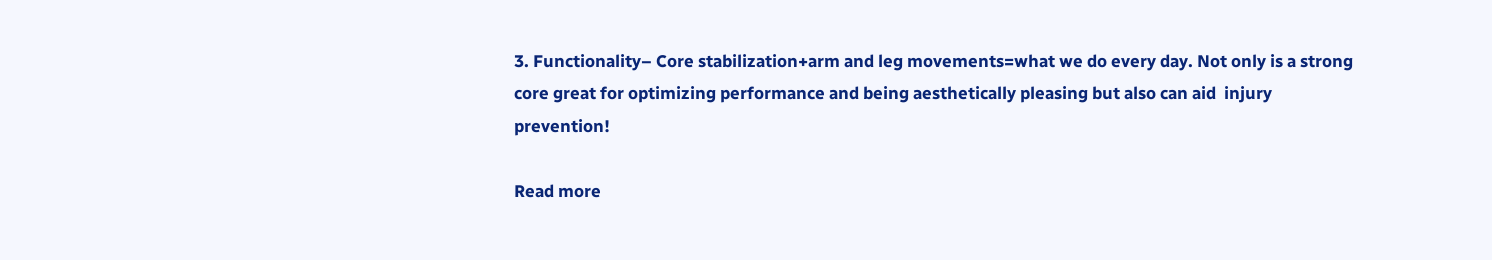3. Functionality– Core stabilization+arm and leg movements=what we do every day. Not only is a strong core great for optimizing performance and being aesthetically pleasing but also can aid  injury prevention!

Read more